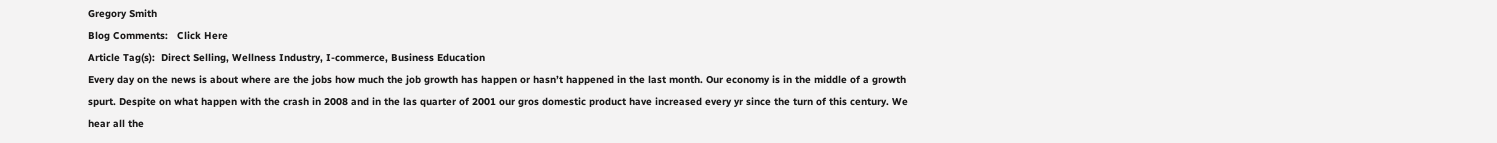Gregory Smith
Blog Comments:   Click Here
Article Tag(s):  Direct Selling, Wellness Industry, I-commerce, Business Education
Every day on the news is about where are the jobs how much the job growth has happen or hasn’t happened in the last month. Our economy is in the middle of a growth spurt. Despite on what happen with the crash in 2008 and in the las quarter of 2001 our gros domestic product have increased every yr since the turn of this century. We hear all the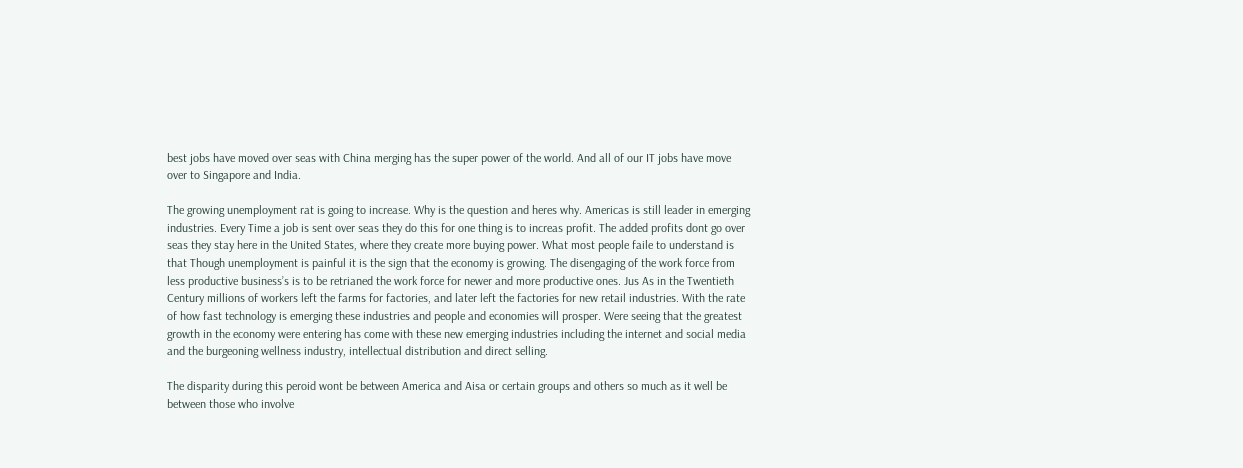best jobs have moved over seas with China merging has the super power of the world. And all of our IT jobs have move over to Singapore and India.

The growing unemployment rat is going to increase. Why is the question and heres why. Americas is still leader in emerging industries. Every Time a job is sent over seas they do this for one thing is to increas profit. The added profits dont go over seas they stay here in the United States, where they create more buying power. What most people faile to understand is that Though unemployment is painful it is the sign that the economy is growing. The disengaging of the work force from less productive business’s is to be retrianed the work force for newer and more productive ones. Jus As in the Twentieth Century millions of workers left the farms for factories, and later left the factories for new retail industries. With the rate of how fast technology is emerging these industries and people and economies will prosper. Were seeing that the greatest growth in the economy were entering has come with these new emerging industries including the internet and social media and the burgeoning wellness industry, intellectual distribution and direct selling.

The disparity during this peroid wont be between America and Aisa or certain groups and others so much as it well be between those who involve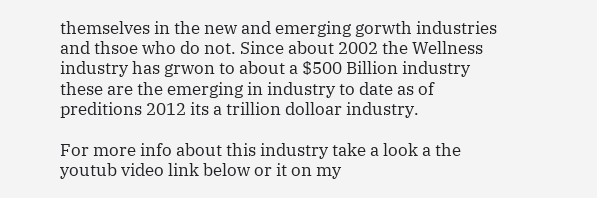themselves in the new and emerging gorwth industries and thsoe who do not. Since about 2002 the Wellness industry has grwon to about a $500 Billion industry these are the emerging in industry to date as of preditions 2012 its a trillion dolloar industry.

For more info about this industry take a look a the youtub video link below or it on my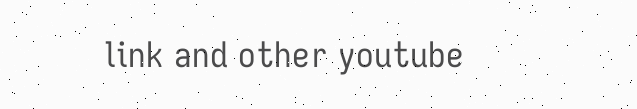link and other youtube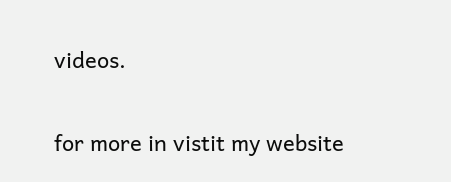videos.

for more in vistit my website